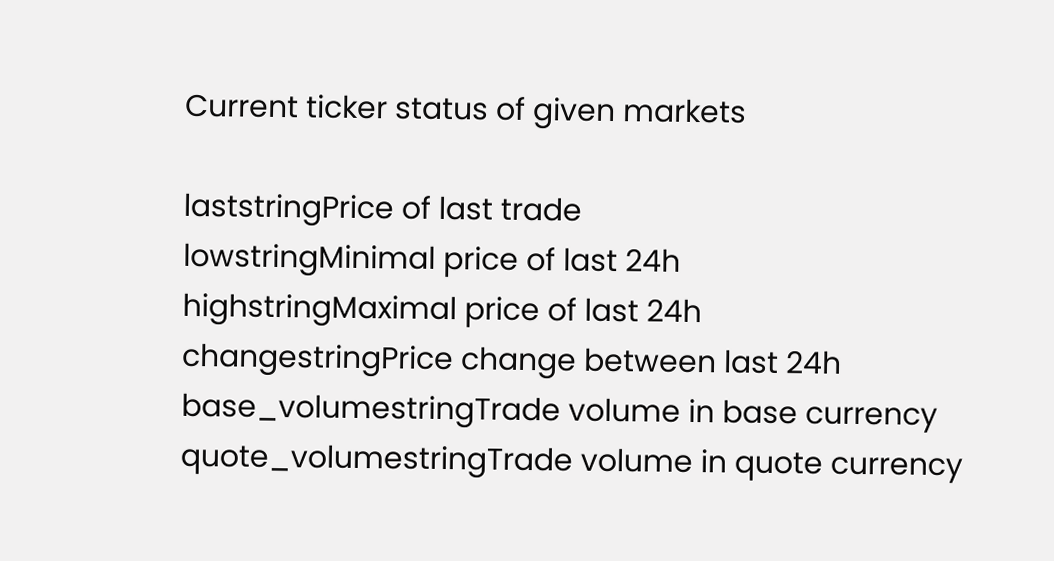Current ticker status of given markets

laststringPrice of last trade
lowstringMinimal price of last 24h
highstringMaximal price of last 24h
changestringPrice change between last 24h
base_volumestringTrade volume in base currency
quote_volumestringTrade volume in quote currency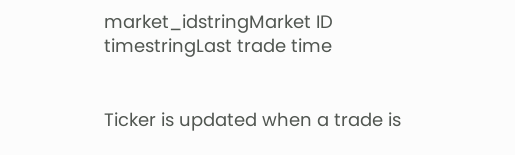market_idstringMarket ID
timestringLast trade time


Ticker is updated when a trade is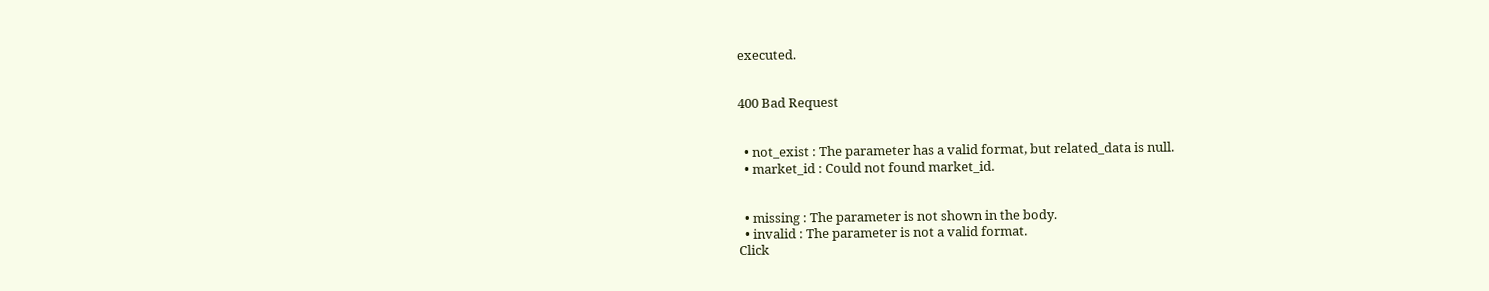executed.


400 Bad Request


  • not_exist : The parameter has a valid format, but related_data is null.
  • market_id : Could not found market_id.


  • missing : The parameter is not shown in the body.
  • invalid : The parameter is not a valid format.
Click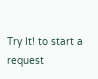Try It! to start a request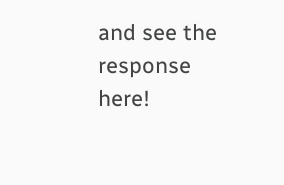and see the response here!